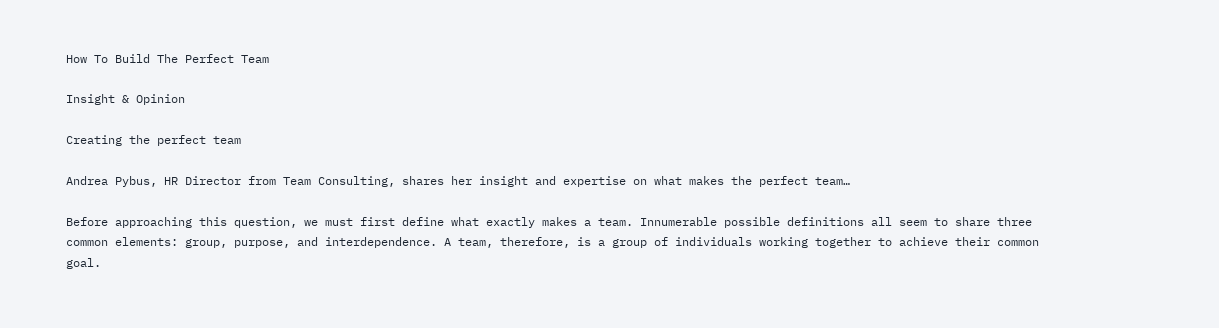How To Build The Perfect Team

Insight & Opinion

Creating the perfect team

Andrea Pybus, HR Director from Team Consulting, shares her insight and expertise on what makes the perfect team…

Before approaching this question, we must first define what exactly makes a team. Innumerable possible definitions all seem to share three common elements: group, purpose, and interdependence. A team, therefore, is a group of individuals working together to achieve their common goal.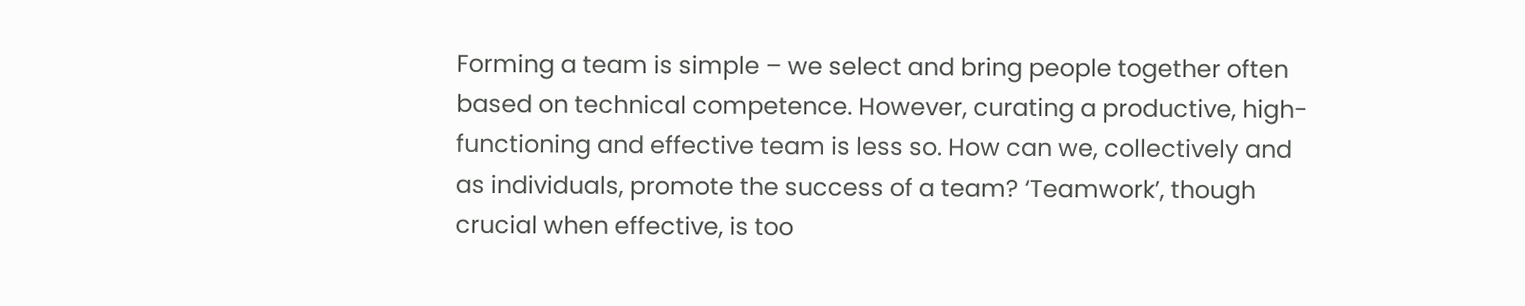Forming a team is simple – we select and bring people together often based on technical competence. However, curating a productive, high-functioning and effective team is less so. How can we, collectively and as individuals, promote the success of a team? ‘Teamwork’, though crucial when effective, is too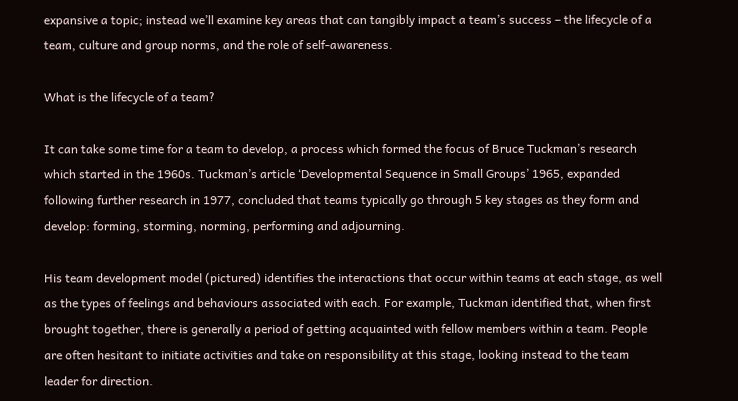expansive a topic; instead we’ll examine key areas that can tangibly impact a team’s success – the lifecycle of a team, culture and group norms, and the role of self-awareness.

What is the lifecycle of a team?

It can take some time for a team to develop, a process which formed the focus of Bruce Tuckman’s research which started in the 1960s. Tuckman’s article ‘Developmental Sequence in Small Groups’ 1965, expanded following further research in 1977, concluded that teams typically go through 5 key stages as they form and develop: forming, storming, norming, performing and adjourning.

His team development model (pictured) identifies the interactions that occur within teams at each stage, as well as the types of feelings and behaviours associated with each. For example, Tuckman identified that, when first brought together, there is generally a period of getting acquainted with fellow members within a team. People are often hesitant to initiate activities and take on responsibility at this stage, looking instead to the team leader for direction.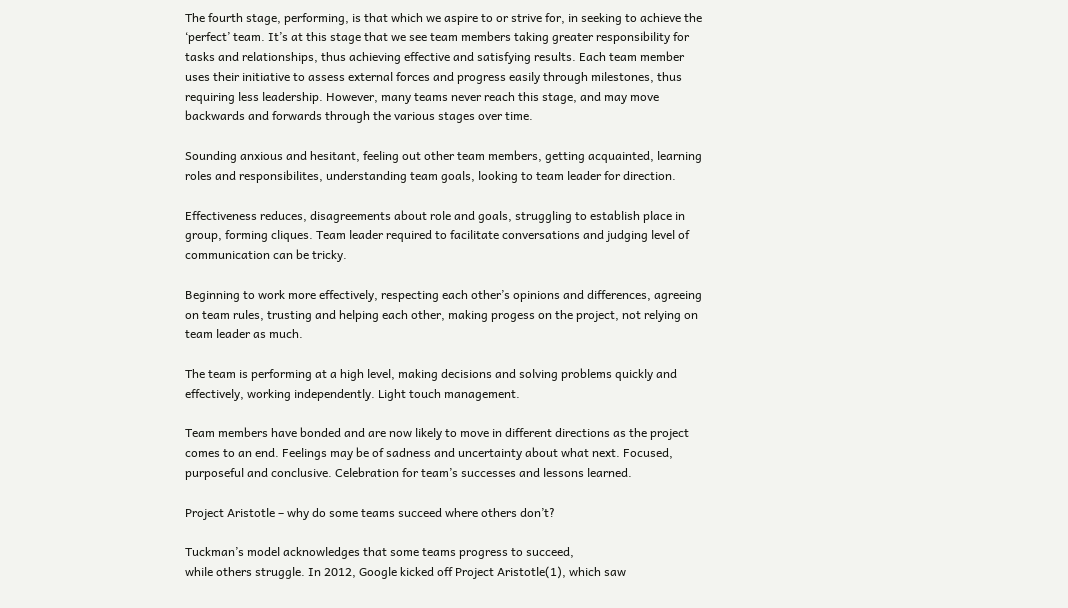The fourth stage, performing, is that which we aspire to or strive for, in seeking to achieve the ‘perfect’ team. It’s at this stage that we see team members taking greater responsibility for tasks and relationships, thus achieving effective and satisfying results. Each team member uses their initiative to assess external forces and progress easily through milestones, thus requiring less leadership. However, many teams never reach this stage, and may move backwards and forwards through the various stages over time.

Sounding anxious and hesitant, feeling out other team members, getting acquainted, learning roles and responsibilites, understanding team goals, looking to team leader for direction.

Effectiveness reduces, disagreements about role and goals, struggling to establish place in group, forming cliques. Team leader required to facilitate conversations and judging level of communication can be tricky.

Beginning to work more effectively, respecting each other’s opinions and differences, agreeing on team rules, trusting and helping each other, making progess on the project, not relying on team leader as much.

The team is performing at a high level, making decisions and solving problems quickly and effectively, working independently. Light touch management.

Team members have bonded and are now likely to move in different directions as the project comes to an end. Feelings may be of sadness and uncertainty about what next. Focused, purposeful and conclusive. Celebration for team’s successes and lessons learned.

Project Aristotle – why do some teams succeed where others don’t?

Tuckman’s model acknowledges that some teams progress to succeed,
while others struggle. In 2012, Google kicked off Project Aristotle(1), which saw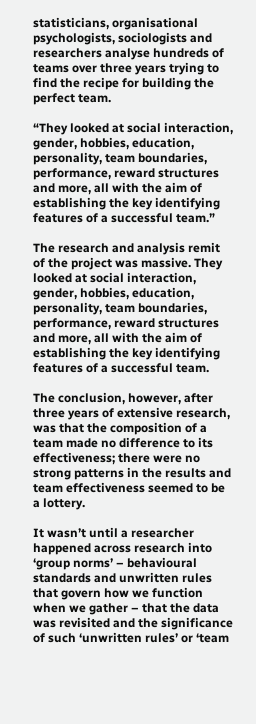statisticians, organisational psychologists, sociologists and researchers analyse hundreds of teams over three years trying to find the recipe for building the perfect team.

“They looked at social interaction, gender, hobbies, education, personality, team boundaries, performance, reward structures and more, all with the aim of establishing the key identifying features of a successful team.”

The research and analysis remit of the project was massive. They looked at social interaction, gender, hobbies, education, personality, team boundaries, performance, reward structures and more, all with the aim of establishing the key identifying features of a successful team.

The conclusion, however, after three years of extensive research, was that the composition of a team made no difference to its effectiveness; there were no strong patterns in the results and team effectiveness seemed to be a lottery.

It wasn’t until a researcher happened across research into ‘group norms’ – behavioural standards and unwritten rules that govern how we function when we gather – that the data was revisited and the significance of such ‘unwritten rules’ or ‘team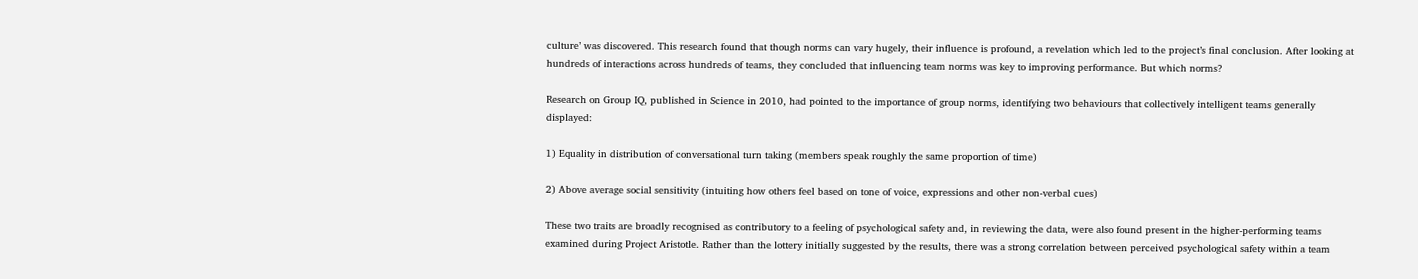culture’ was discovered. This research found that though norms can vary hugely, their influence is profound, a revelation which led to the project’s final conclusion. After looking at hundreds of interactions across hundreds of teams, they concluded that influencing team norms was key to improving performance. But which norms?

Research on Group IQ, published in Science in 2010, had pointed to the importance of group norms, identifying two behaviours that collectively intelligent teams generally displayed:

1) Equality in distribution of conversational turn taking (members speak roughly the same proportion of time)

2) Above average social sensitivity (intuiting how others feel based on tone of voice, expressions and other non-verbal cues)

These two traits are broadly recognised as contributory to a feeling of psychological safety and, in reviewing the data, were also found present in the higher-performing teams examined during Project Aristotle. Rather than the lottery initially suggested by the results, there was a strong correlation between perceived psychological safety within a team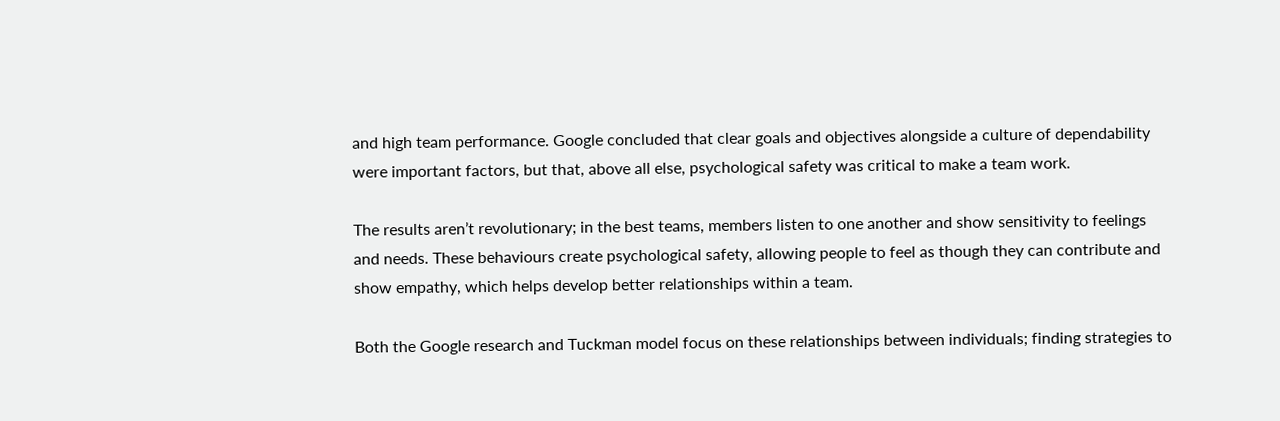and high team performance. Google concluded that clear goals and objectives alongside a culture of dependability were important factors, but that, above all else, psychological safety was critical to make a team work.

The results aren’t revolutionary; in the best teams, members listen to one another and show sensitivity to feelings and needs. These behaviours create psychological safety, allowing people to feel as though they can contribute and show empathy, which helps develop better relationships within a team.

Both the Google research and Tuckman model focus on these relationships between individuals; finding strategies to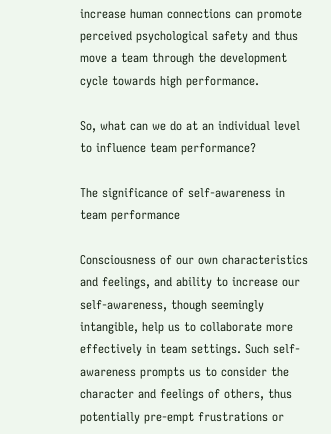increase human connections can promote perceived psychological safety and thus move a team through the development cycle towards high performance.

So, what can we do at an individual level to influence team performance?

The significance of self-awareness in team performance

Consciousness of our own characteristics and feelings, and ability to increase our self-awareness, though seemingly intangible, help us to collaborate more effectively in team settings. Such self-awareness prompts us to consider the character and feelings of others, thus potentially pre-empt frustrations or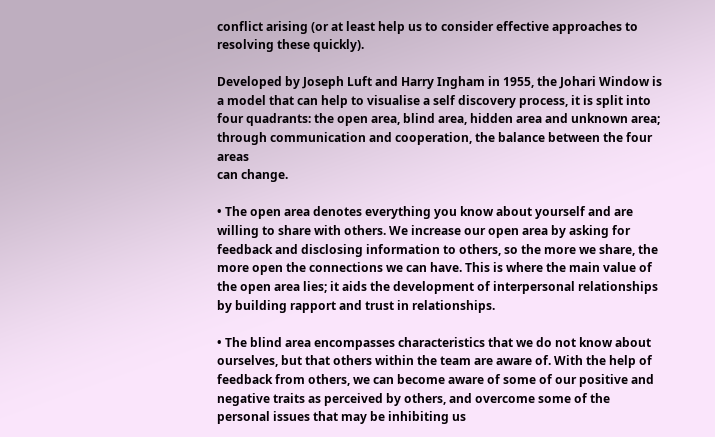conflict arising (or at least help us to consider effective approaches to resolving these quickly).

Developed by Joseph Luft and Harry Ingham in 1955, the Johari Window is a model that can help to visualise a self discovery process, it is split into four quadrants: the open area, blind area, hidden area and unknown area; through communication and cooperation, the balance between the four areas
can change.

• The open area denotes everything you know about yourself and are willing to share with others. We increase our open area by asking for feedback and disclosing information to others, so the more we share, the more open the connections we can have. This is where the main value of the open area lies; it aids the development of interpersonal relationships by building rapport and trust in relationships.

• The blind area encompasses characteristics that we do not know about ourselves, but that others within the team are aware of. With the help of feedback from others, we can become aware of some of our positive and negative traits as perceived by others, and overcome some of the personal issues that may be inhibiting us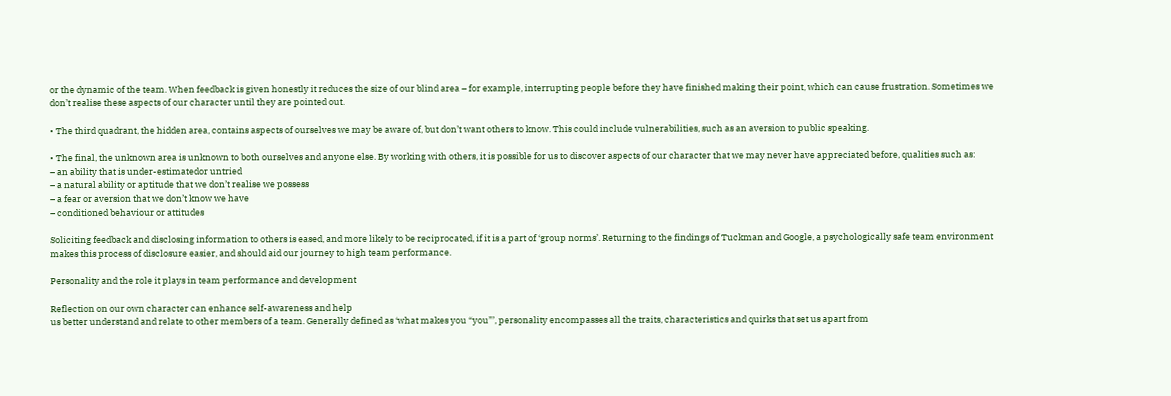or the dynamic of the team. When feedback is given honestly it reduces the size of our blind area – for example, interrupting people before they have finished making their point, which can cause frustration. Sometimes we don’t realise these aspects of our character until they are pointed out.

• The third quadrant, the hidden area, contains aspects of ourselves we may be aware of, but don’t want others to know. This could include vulnerabilities, such as an aversion to public speaking.

• The final, the unknown area is unknown to both ourselves and anyone else. By working with others, it is possible for us to discover aspects of our character that we may never have appreciated before, qualities such as:
– an ability that is under-estimatedor untried
– a natural ability or aptitude that we don’t realise we possess
– a fear or aversion that we don’t know we have
– conditioned behaviour or attitudes

Soliciting feedback and disclosing information to others is eased, and more likely to be reciprocated, if it is a part of ‘group norms’. Returning to the findings of Tuckman and Google, a psychologically safe team environment makes this process of disclosure easier, and should aid our journey to high team performance.

Personality and the role it plays in team performance and development

Reflection on our own character can enhance self-awareness and help
us better understand and relate to other members of a team. Generally defined as ‘what makes you “you”’, personality encompasses all the traits, characteristics and quirks that set us apart from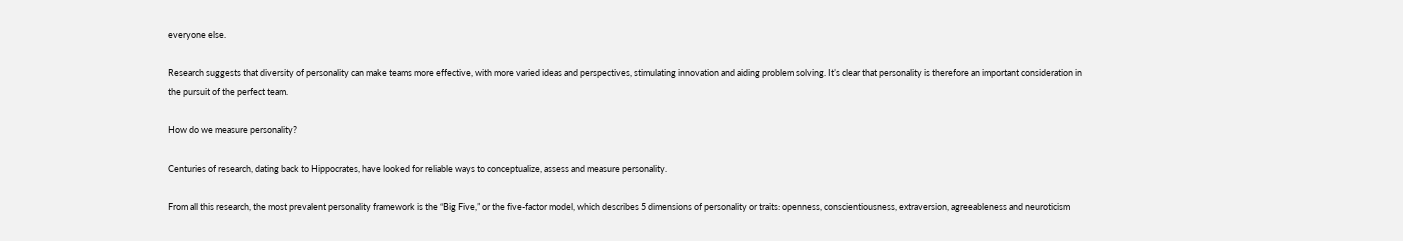everyone else.

Research suggests that diversity of personality can make teams more effective, with more varied ideas and perspectives, stimulating innovation and aiding problem solving. It’s clear that personality is therefore an important consideration in the pursuit of the perfect team.

How do we measure personality?

Centuries of research, dating back to Hippocrates, have looked for reliable ways to conceptualize, assess and measure personality.

From all this research, the most prevalent personality framework is the “Big Five,” or the five-factor model, which describes 5 dimensions of personality or traits: openness, conscientiousness, extraversion, agreeableness and neuroticism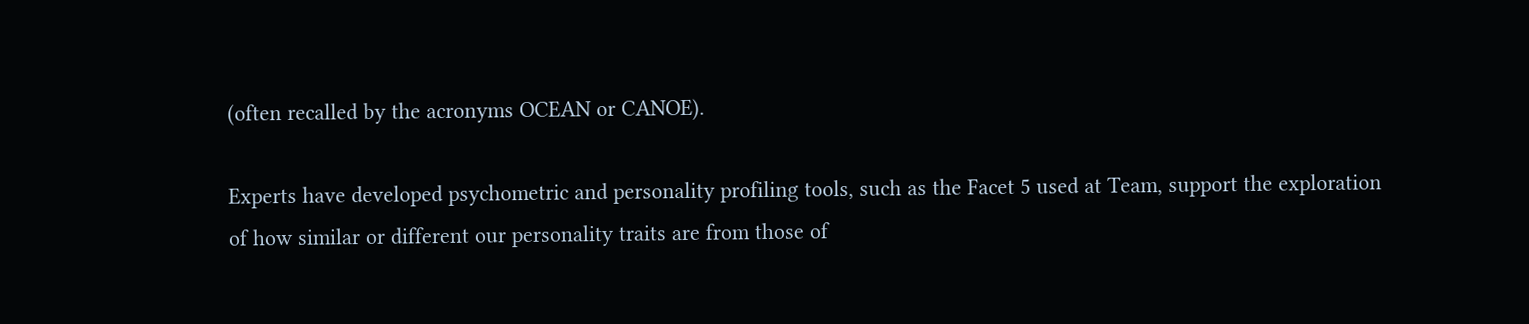(often recalled by the acronyms OCEAN or CANOE).

Experts have developed psychometric and personality profiling tools, such as the Facet 5 used at Team, support the exploration of how similar or different our personality traits are from those of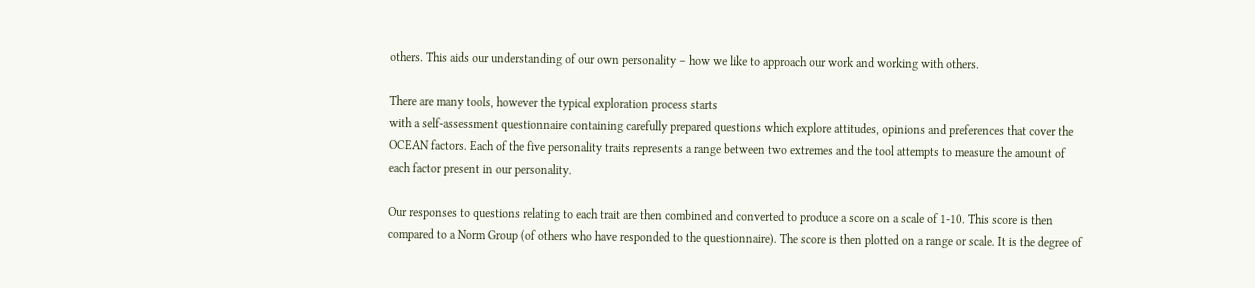others. This aids our understanding of our own personality – how we like to approach our work and working with others.

There are many tools, however the typical exploration process starts
with a self-assessment questionnaire containing carefully prepared questions which explore attitudes, opinions and preferences that cover the OCEAN factors. Each of the five personality traits represents a range between two extremes and the tool attempts to measure the amount of each factor present in our personality.

Our responses to questions relating to each trait are then combined and converted to produce a score on a scale of 1-10. This score is then compared to a Norm Group (of others who have responded to the questionnaire). The score is then plotted on a range or scale. It is the degree of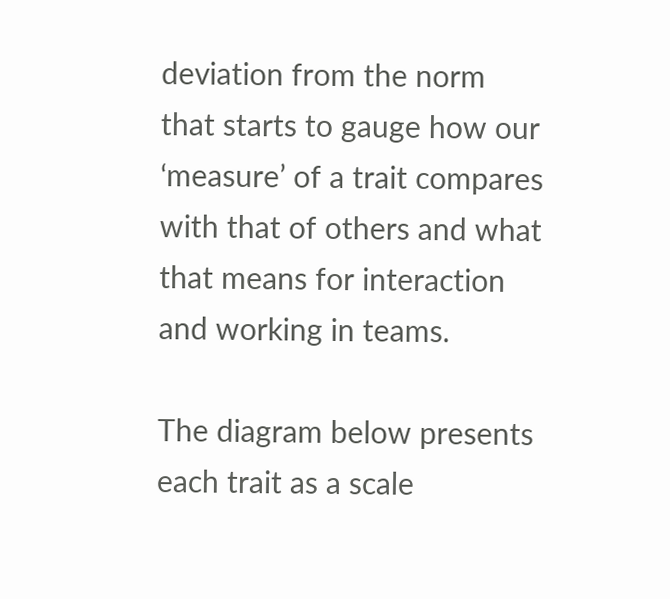deviation from the norm that starts to gauge how our ‘measure’ of a trait compares with that of others and what that means for interaction and working in teams.

The diagram below presents each trait as a scale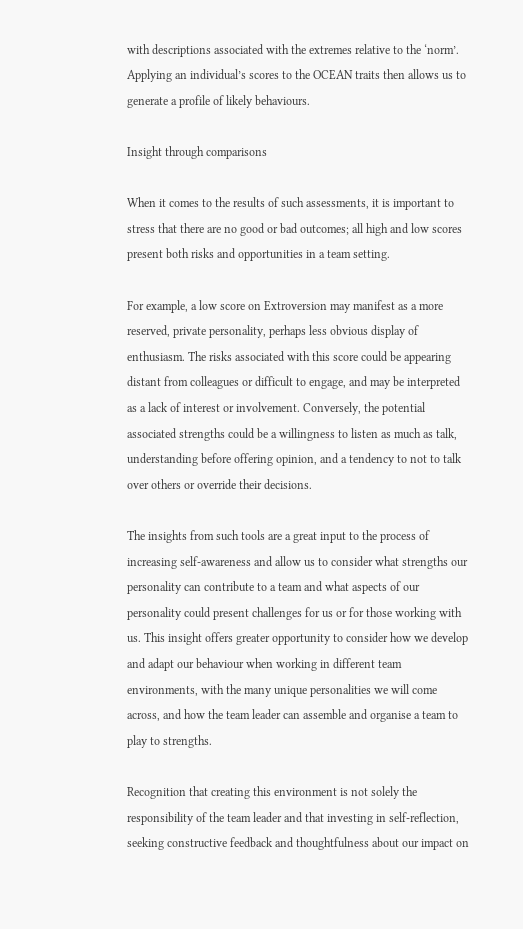with descriptions associated with the extremes relative to the ‘norm’. Applying an individual’s scores to the OCEAN traits then allows us to generate a profile of likely behaviours.

Insight through comparisons

When it comes to the results of such assessments, it is important to stress that there are no good or bad outcomes; all high and low scores present both risks and opportunities in a team setting.

For example, a low score on Extroversion may manifest as a more reserved, private personality, perhaps less obvious display of enthusiasm. The risks associated with this score could be appearing distant from colleagues or difficult to engage, and may be interpreted as a lack of interest or involvement. Conversely, the potential associated strengths could be a willingness to listen as much as talk, understanding before offering opinion, and a tendency to not to talk over others or override their decisions.

The insights from such tools are a great input to the process of increasing self-awareness and allow us to consider what strengths our personality can contribute to a team and what aspects of our personality could present challenges for us or for those working with us. This insight offers greater opportunity to consider how we develop and adapt our behaviour when working in different team environments, with the many unique personalities we will come across, and how the team leader can assemble and organise a team to play to strengths.

Recognition that creating this environment is not solely the responsibility of the team leader and that investing in self-reflection, seeking constructive feedback and thoughtfulness about our impact on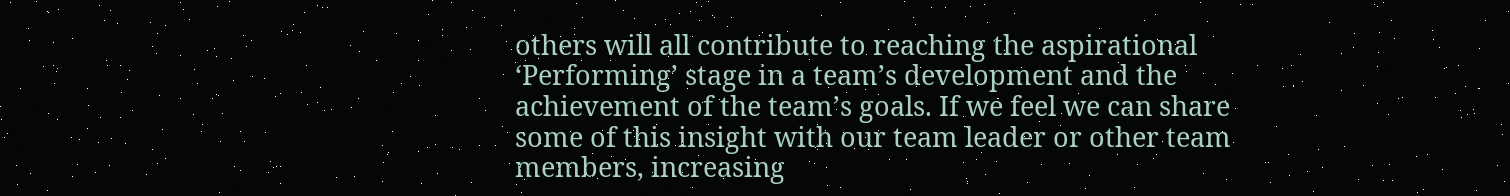others will all contribute to reaching the aspirational ‘Performing’ stage in a team’s development and the achievement of the team’s goals. If we feel we can share some of this insight with our team leader or other team members, increasing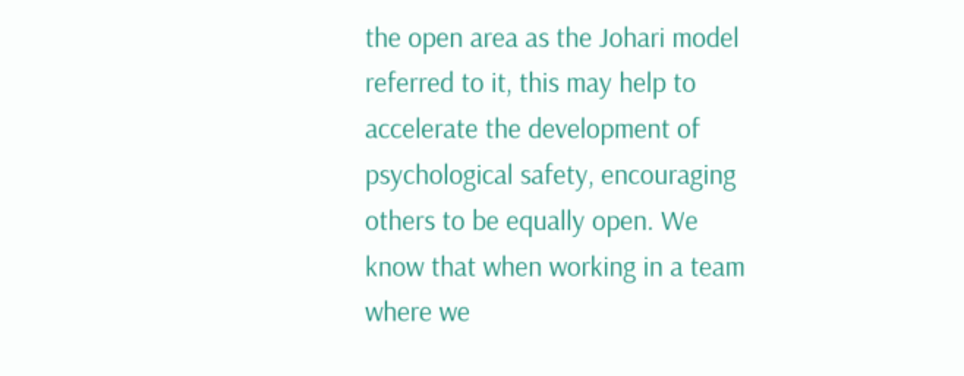the open area as the Johari model referred to it, this may help to accelerate the development of psychological safety, encouraging others to be equally open. We know that when working in a team where we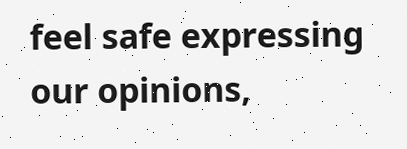feel safe expressing our opinions,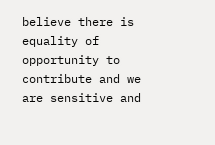believe there is equality of opportunity to contribute and we are sensitive and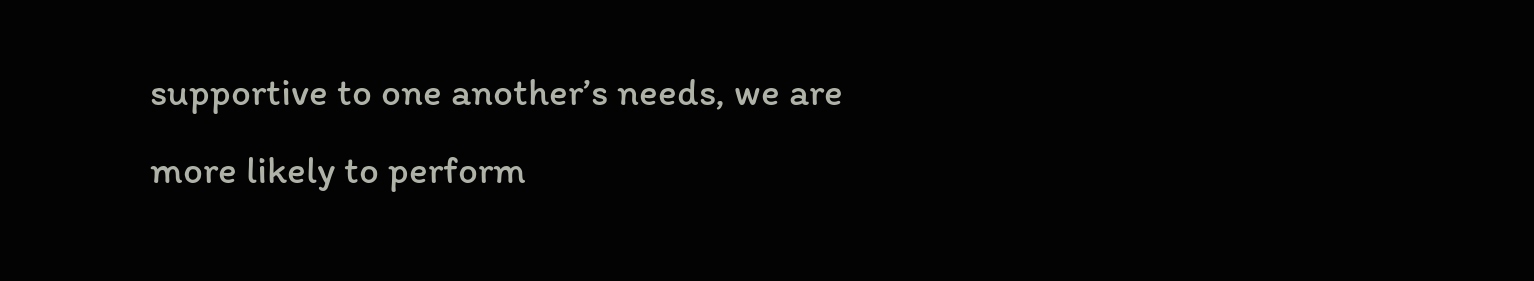supportive to one another’s needs, we are more likely to perform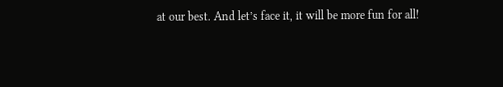at our best. And let’s face it, it will be more fun for all!